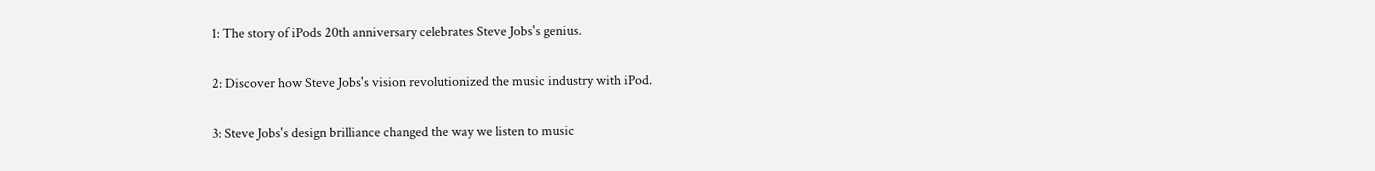1: The story of iPods 20th anniversary celebrates Steve Jobs's genius.

2: Discover how Steve Jobs's vision revolutionized the music industry with iPod.

3: Steve Jobs's design brilliance changed the way we listen to music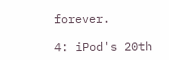forever.

4: iPod's 20th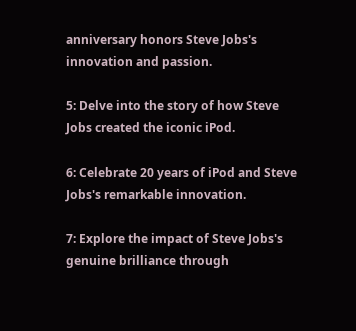anniversary honors Steve Jobs's innovation and passion.

5: Delve into the story of how Steve Jobs created the iconic iPod.

6: Celebrate 20 years of iPod and Steve Jobs's remarkable innovation.

7: Explore the impact of Steve Jobs's genuine brilliance through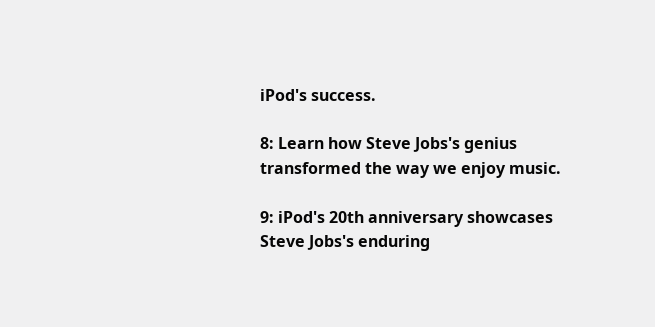iPod's success.

8: Learn how Steve Jobs's genius transformed the way we enjoy music.

9: iPod's 20th anniversary showcases Steve Jobs's enduring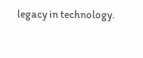legacy in technology.